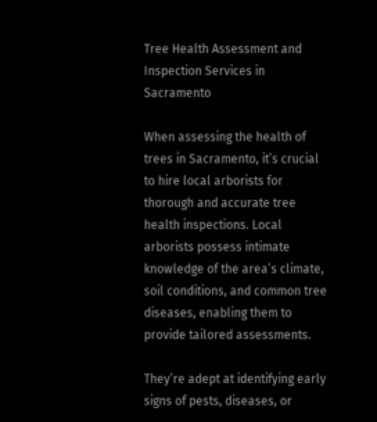Tree Health Assessment and Inspection Services in Sacramento

When assessing the health of trees in Sacramento, it’s crucial to hire local arborists for thorough and accurate tree health inspections. Local arborists possess intimate knowledge of the area’s climate, soil conditions, and common tree diseases, enabling them to provide tailored assessments.

They’re adept at identifying early signs of pests, diseases, or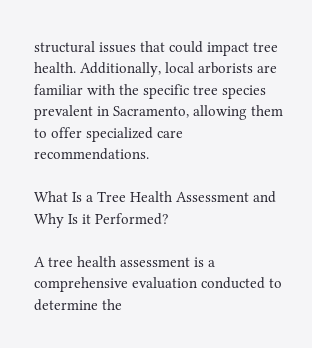structural issues that could impact tree health. Additionally, local arborists are familiar with the specific tree species prevalent in Sacramento, allowing them to offer specialized care recommendations.

What Is a Tree Health Assessment and Why Is it Performed?

A tree health assessment is a comprehensive evaluation conducted to determine the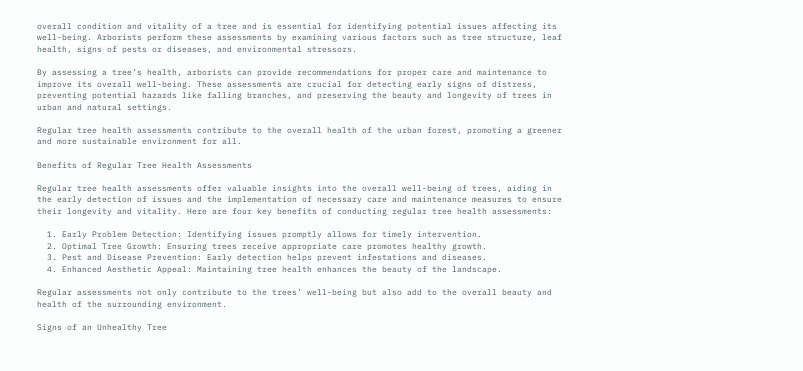overall condition and vitality of a tree and is essential for identifying potential issues affecting its well-being. Arborists perform these assessments by examining various factors such as tree structure, leaf health, signs of pests or diseases, and environmental stressors.

By assessing a tree’s health, arborists can provide recommendations for proper care and maintenance to improve its overall well-being. These assessments are crucial for detecting early signs of distress, preventing potential hazards like falling branches, and preserving the beauty and longevity of trees in urban and natural settings.

Regular tree health assessments contribute to the overall health of the urban forest, promoting a greener and more sustainable environment for all.

Benefits of Regular Tree Health Assessments

Regular tree health assessments offer valuable insights into the overall well-being of trees, aiding in the early detection of issues and the implementation of necessary care and maintenance measures to ensure their longevity and vitality. Here are four key benefits of conducting regular tree health assessments:

  1. Early Problem Detection: Identifying issues promptly allows for timely intervention.
  2. Optimal Tree Growth: Ensuring trees receive appropriate care promotes healthy growth.
  3. Pest and Disease Prevention: Early detection helps prevent infestations and diseases.
  4. Enhanced Aesthetic Appeal: Maintaining tree health enhances the beauty of the landscape.

Regular assessments not only contribute to the trees’ well-being but also add to the overall beauty and health of the surrounding environment.

Signs of an Unhealthy Tree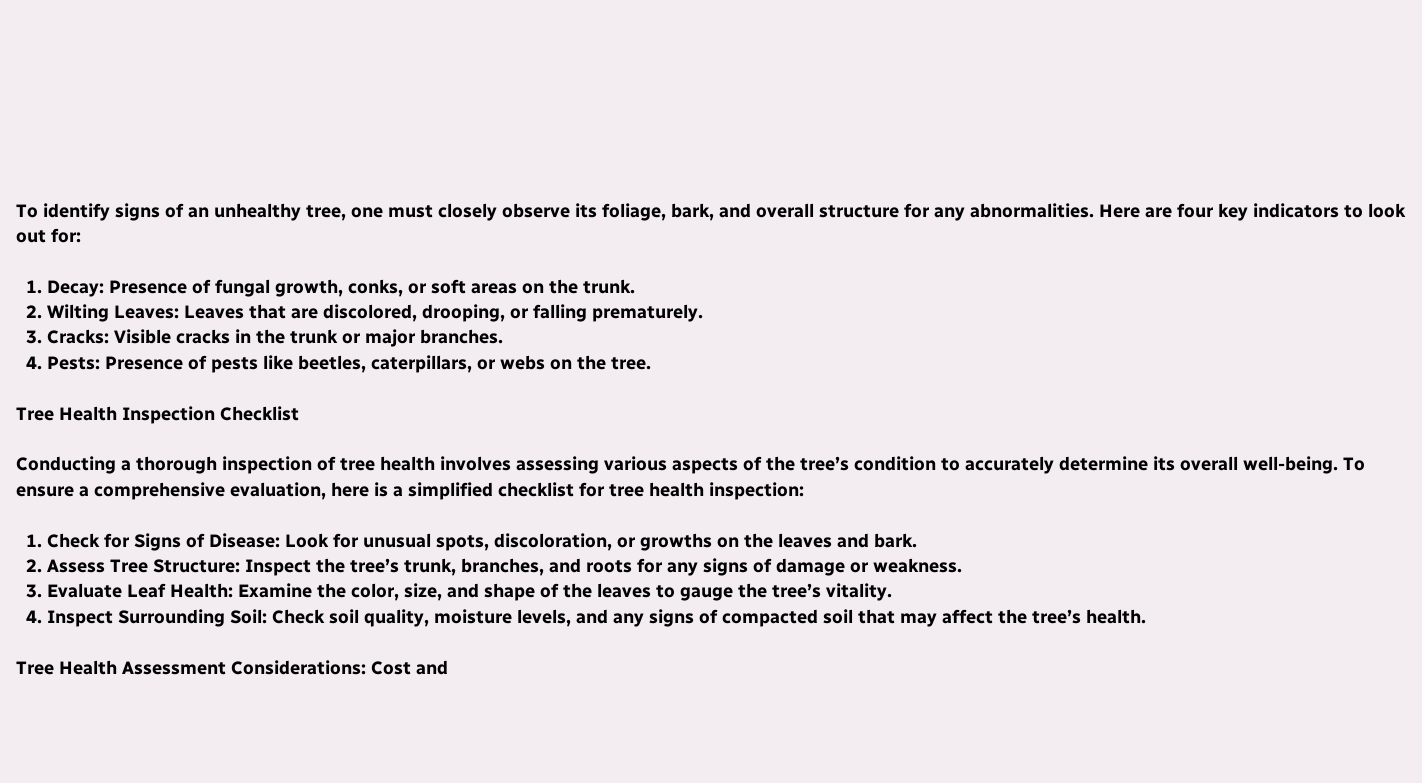To identify signs of an unhealthy tree, one must closely observe its foliage, bark, and overall structure for any abnormalities. Here are four key indicators to look out for:

  1. Decay: Presence of fungal growth, conks, or soft areas on the trunk.
  2. Wilting Leaves: Leaves that are discolored, drooping, or falling prematurely.
  3. Cracks: Visible cracks in the trunk or major branches.
  4. Pests: Presence of pests like beetles, caterpillars, or webs on the tree.

Tree Health Inspection Checklist

Conducting a thorough inspection of tree health involves assessing various aspects of the tree’s condition to accurately determine its overall well-being. To ensure a comprehensive evaluation, here is a simplified checklist for tree health inspection:

  1. Check for Signs of Disease: Look for unusual spots, discoloration, or growths on the leaves and bark.
  2. Assess Tree Structure: Inspect the tree’s trunk, branches, and roots for any signs of damage or weakness.
  3. Evaluate Leaf Health: Examine the color, size, and shape of the leaves to gauge the tree’s vitality.
  4. Inspect Surrounding Soil: Check soil quality, moisture levels, and any signs of compacted soil that may affect the tree’s health.

Tree Health Assessment Considerations: Cost and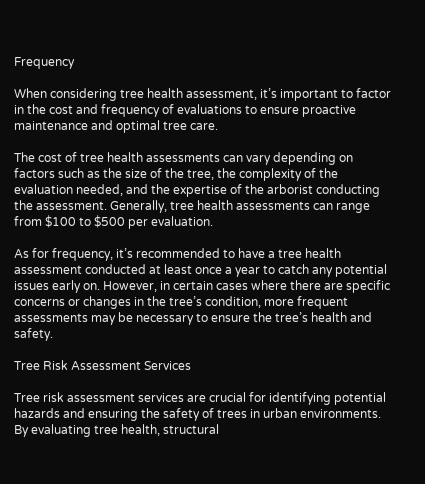Frequency

When considering tree health assessment, it’s important to factor in the cost and frequency of evaluations to ensure proactive maintenance and optimal tree care.

The cost of tree health assessments can vary depending on factors such as the size of the tree, the complexity of the evaluation needed, and the expertise of the arborist conducting the assessment. Generally, tree health assessments can range from $100 to $500 per evaluation.

As for frequency, it’s recommended to have a tree health assessment conducted at least once a year to catch any potential issues early on. However, in certain cases where there are specific concerns or changes in the tree’s condition, more frequent assessments may be necessary to ensure the tree’s health and safety.

Tree Risk Assessment Services

Tree risk assessment services are crucial for identifying potential hazards and ensuring the safety of trees in urban environments. By evaluating tree health, structural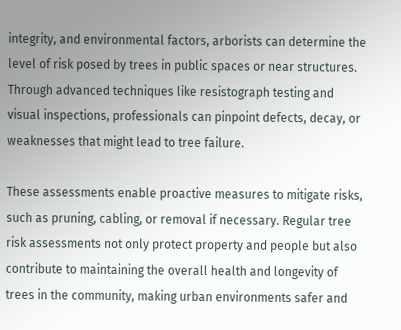integrity, and environmental factors, arborists can determine the level of risk posed by trees in public spaces or near structures. Through advanced techniques like resistograph testing and visual inspections, professionals can pinpoint defects, decay, or weaknesses that might lead to tree failure.

These assessments enable proactive measures to mitigate risks, such as pruning, cabling, or removal if necessary. Regular tree risk assessments not only protect property and people but also contribute to maintaining the overall health and longevity of trees in the community, making urban environments safer and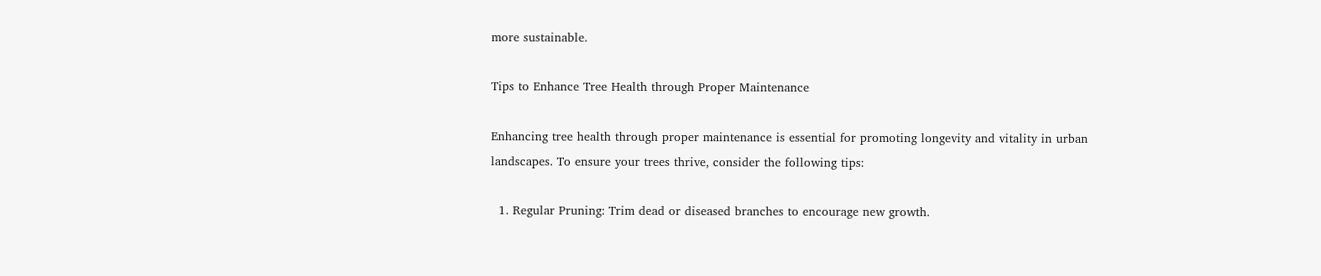more sustainable.

Tips to Enhance Tree Health through Proper Maintenance

Enhancing tree health through proper maintenance is essential for promoting longevity and vitality in urban landscapes. To ensure your trees thrive, consider the following tips:

  1. Regular Pruning: Trim dead or diseased branches to encourage new growth.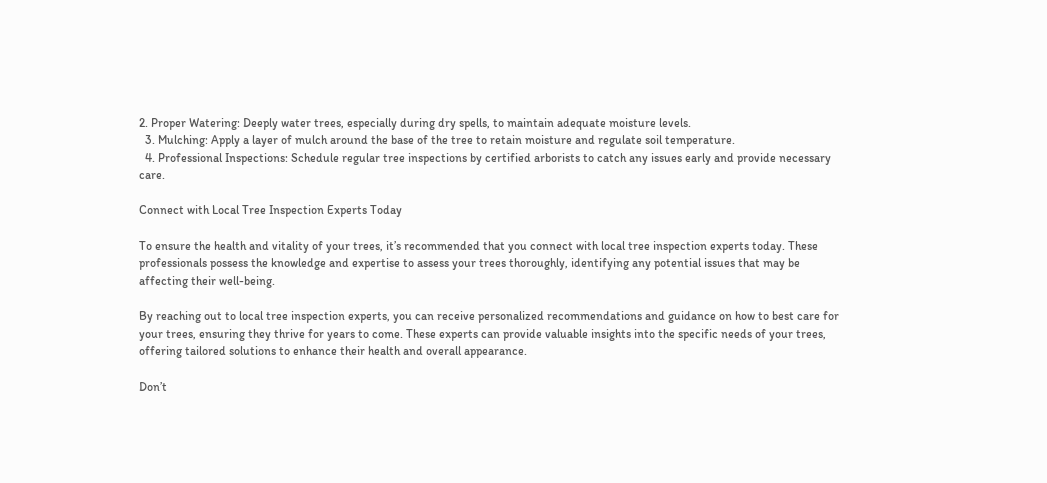2. Proper Watering: Deeply water trees, especially during dry spells, to maintain adequate moisture levels.
  3. Mulching: Apply a layer of mulch around the base of the tree to retain moisture and regulate soil temperature.
  4. Professional Inspections: Schedule regular tree inspections by certified arborists to catch any issues early and provide necessary care.

Connect with Local Tree Inspection Experts Today

To ensure the health and vitality of your trees, it’s recommended that you connect with local tree inspection experts today. These professionals possess the knowledge and expertise to assess your trees thoroughly, identifying any potential issues that may be affecting their well-being.

By reaching out to local tree inspection experts, you can receive personalized recommendations and guidance on how to best care for your trees, ensuring they thrive for years to come. These experts can provide valuable insights into the specific needs of your trees, offering tailored solutions to enhance their health and overall appearance.

Don’t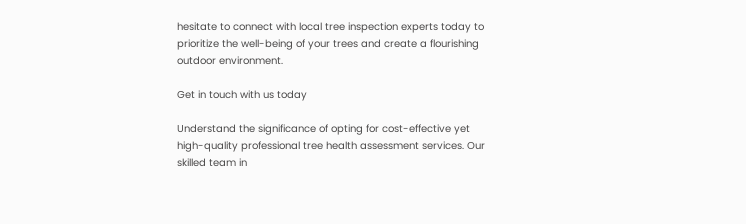hesitate to connect with local tree inspection experts today to prioritize the well-being of your trees and create a flourishing outdoor environment.

Get in touch with us today

Understand the significance of opting for cost-effective yet high-quality professional tree health assessment services. Our skilled team in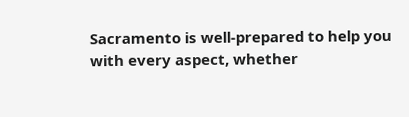Sacramento is well-prepared to help you with every aspect, whether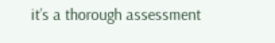it’s a thorough assessment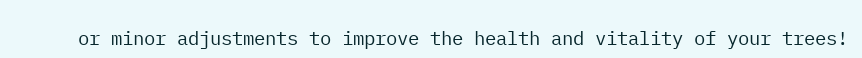or minor adjustments to improve the health and vitality of your trees!